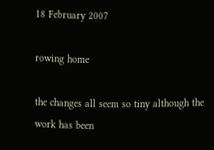18 February 2007

rowing home

the changes all seem so tiny although the work has been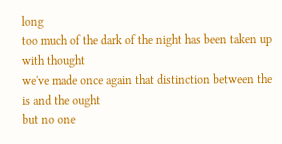long
too much of the dark of the night has been taken up with thought
we've made once again that distinction between the is and the ought
but no one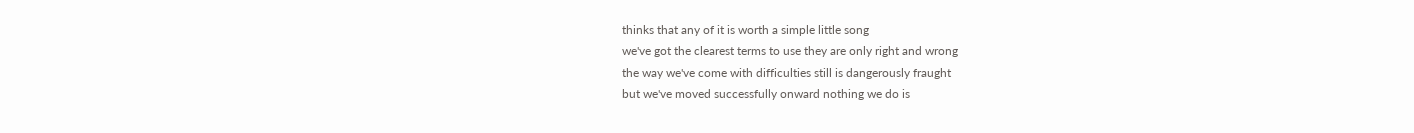thinks that any of it is worth a simple little song
we've got the clearest terms to use they are only right and wrong
the way we've come with difficulties still is dangerously fraught
but we've moved successfully onward nothing we do is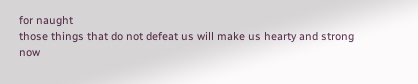for naught
those things that do not defeat us will make us hearty and strong
now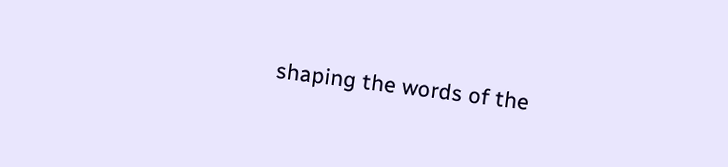shaping the words of the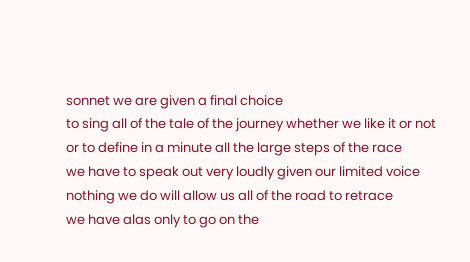sonnet we are given a final choice
to sing all of the tale of the journey whether we like it or not
or to define in a minute all the large steps of the race
we have to speak out very loudly given our limited voice
nothing we do will allow us all of the road to retrace
we have alas only to go on the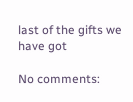last of the gifts we have got

No comments: